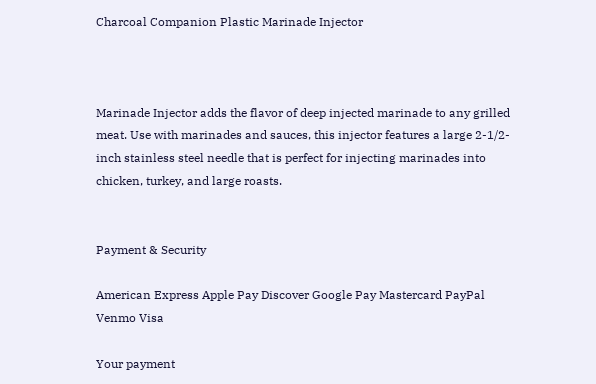Charcoal Companion Plastic Marinade Injector



Marinade Injector adds the flavor of deep injected marinade to any grilled meat. Use with marinades and sauces, this injector features a large 2-1/2-inch stainless steel needle that is perfect for injecting marinades into chicken, turkey, and large roasts.


Payment & Security

American Express Apple Pay Discover Google Pay Mastercard PayPal Venmo Visa

Your payment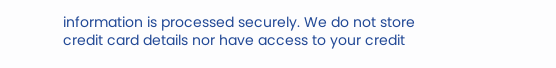information is processed securely. We do not store credit card details nor have access to your credit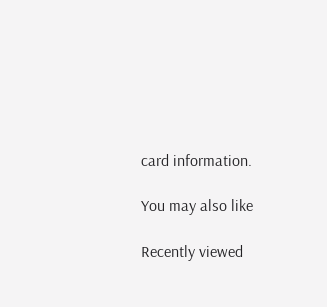card information.

You may also like

Recently viewed